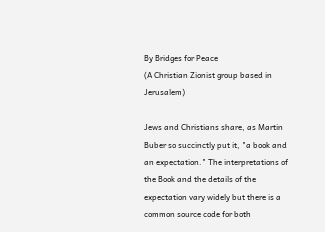By Bridges for Peace
(A Christian Zionist group based in Jerusalem)

Jews and Christians share, as Martin Buber so succinctly put it, "a book and an expectation." The interpretations of the Book and the details of the expectation vary widely but there is a common source code for both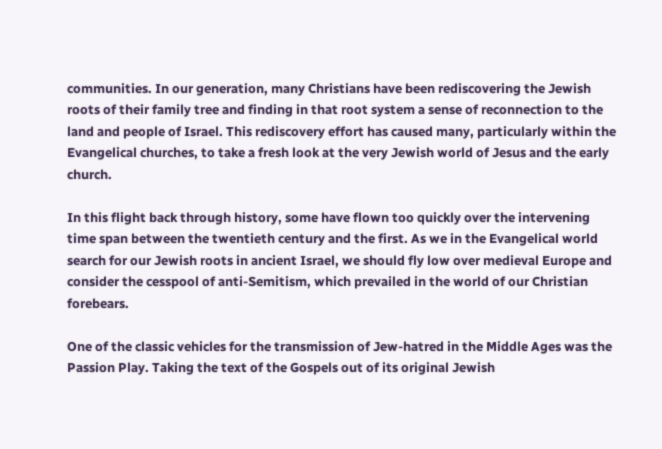communities. In our generation, many Christians have been rediscovering the Jewish roots of their family tree and finding in that root system a sense of reconnection to the land and people of Israel. This rediscovery effort has caused many, particularly within the Evangelical churches, to take a fresh look at the very Jewish world of Jesus and the early church.

In this flight back through history, some have flown too quickly over the intervening time span between the twentieth century and the first. As we in the Evangelical world search for our Jewish roots in ancient Israel, we should fly low over medieval Europe and consider the cesspool of anti-Semitism, which prevailed in the world of our Christian forebears.

One of the classic vehicles for the transmission of Jew-hatred in the Middle Ages was the Passion Play. Taking the text of the Gospels out of its original Jewish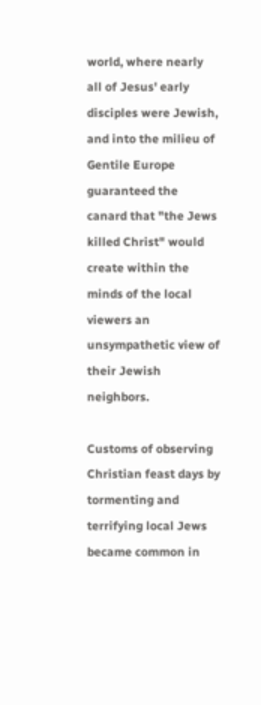world, where nearly all of Jesus' early disciples were Jewish, and into the milieu of Gentile Europe guaranteed the canard that "the Jews killed Christ" would create within the minds of the local viewers an unsympathetic view of their Jewish neighbors.

Customs of observing Christian feast days by tormenting and terrifying local Jews became common in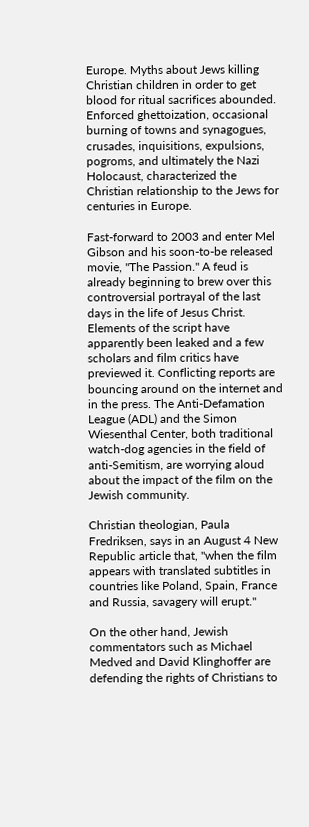Europe. Myths about Jews killing Christian children in order to get blood for ritual sacrifices abounded. Enforced ghettoization, occasional burning of towns and synagogues, crusades, inquisitions, expulsions, pogroms, and ultimately the Nazi Holocaust, characterized the Christian relationship to the Jews for centuries in Europe.

Fast-forward to 2003 and enter Mel Gibson and his soon-to-be released movie, "The Passion." A feud is already beginning to brew over this controversial portrayal of the last days in the life of Jesus Christ. Elements of the script have apparently been leaked and a few scholars and film critics have previewed it. Conflicting reports are bouncing around on the internet and in the press. The Anti-Defamation League (ADL) and the Simon Wiesenthal Center, both traditional watch-dog agencies in the field of anti-Semitism, are worrying aloud about the impact of the film on the Jewish community.

Christian theologian, Paula Fredriksen, says in an August 4 New Republic article that, "when the film appears with translated subtitles in countries like Poland, Spain, France and Russia, savagery will erupt."

On the other hand, Jewish commentators such as Michael Medved and David Klinghoffer are defending the rights of Christians to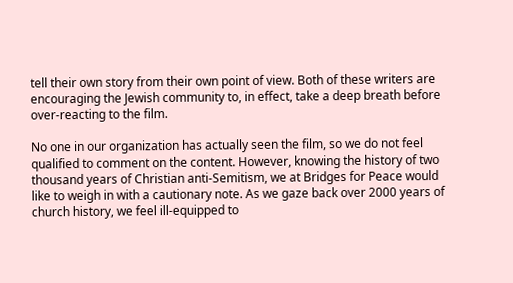tell their own story from their own point of view. Both of these writers are encouraging the Jewish community to, in effect, take a deep breath before over-reacting to the film.

No one in our organization has actually seen the film, so we do not feel qualified to comment on the content. However, knowing the history of two thousand years of Christian anti-Semitism, we at Bridges for Peace would like to weigh in with a cautionary note. As we gaze back over 2000 years of church history, we feel ill-equipped to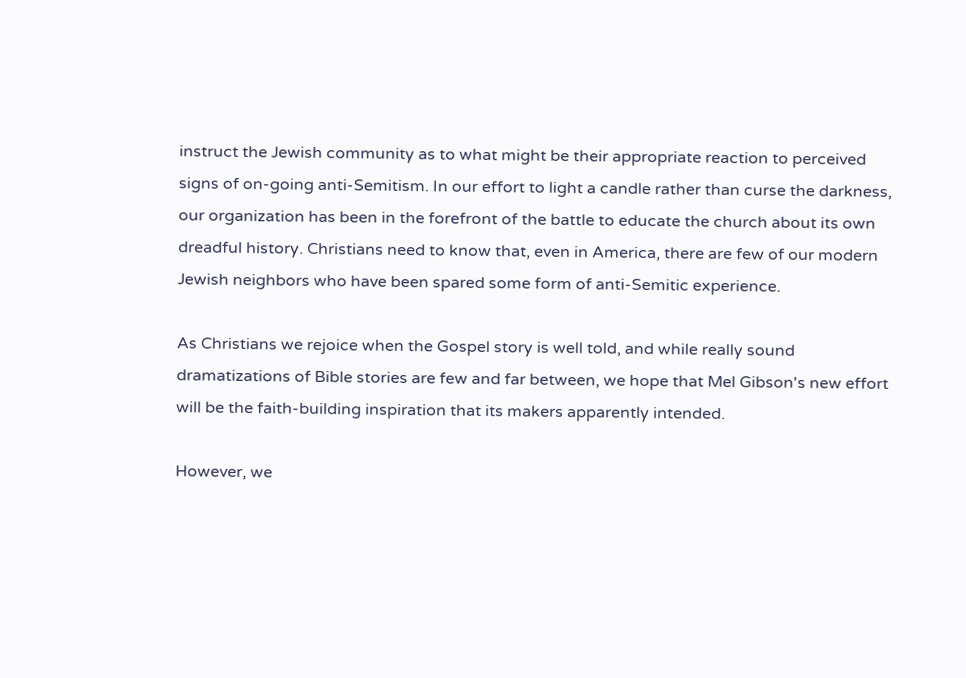instruct the Jewish community as to what might be their appropriate reaction to perceived signs of on-going anti-Semitism. In our effort to light a candle rather than curse the darkness, our organization has been in the forefront of the battle to educate the church about its own dreadful history. Christians need to know that, even in America, there are few of our modern Jewish neighbors who have been spared some form of anti-Semitic experience.

As Christians we rejoice when the Gospel story is well told, and while really sound dramatizations of Bible stories are few and far between, we hope that Mel Gibson's new effort will be the faith-building inspiration that its makers apparently intended.

However, we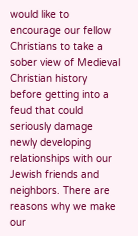would like to encourage our fellow Christians to take a sober view of Medieval Christian history before getting into a feud that could seriously damage newly developing relationships with our Jewish friends and neighbors. There are reasons why we make our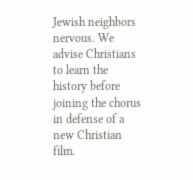Jewish neighbors nervous. We advise Christians to learn the history before joining the chorus in defense of a new Christian film.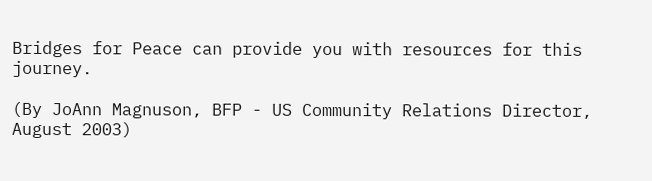Bridges for Peace can provide you with resources for this journey.

(By JoAnn Magnuson, BFP - US Community Relations Director, August 2003)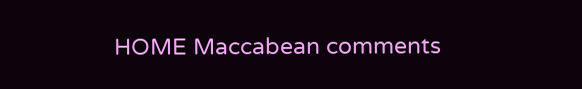HOME Maccabean comments